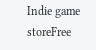Indie game storeFree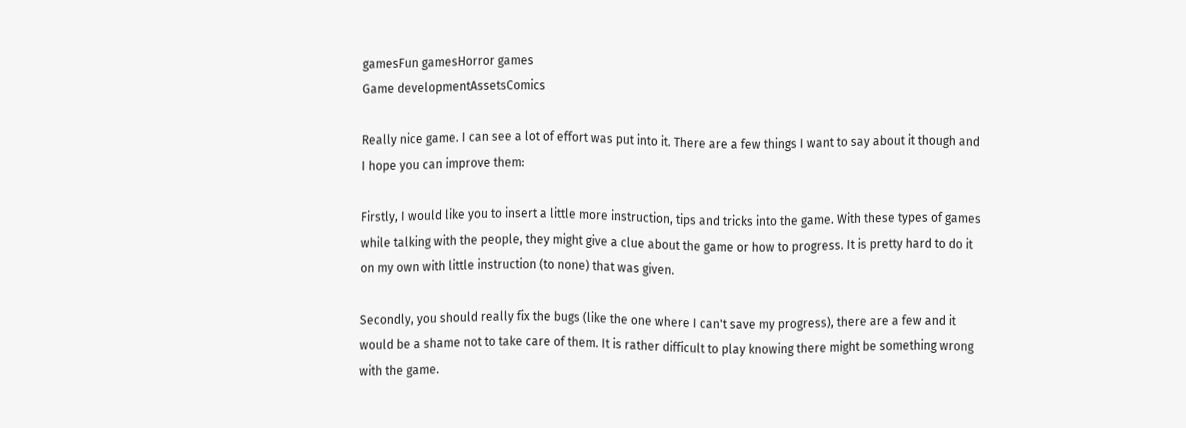gamesFun gamesHorror games
Game developmentAssetsComics

Really nice game. I can see a lot of effort was put into it. There are a few things I want to say about it though and I hope you can improve them:

Firstly, I would like you to insert a little more instruction, tips and tricks into the game. With these types of games while talking with the people, they might give a clue about the game or how to progress. It is pretty hard to do it on my own with little instruction (to none) that was given.

Secondly, you should really fix the bugs (like the one where I can't save my progress), there are a few and it would be a shame not to take care of them. It is rather difficult to play knowing there might be something wrong with the game.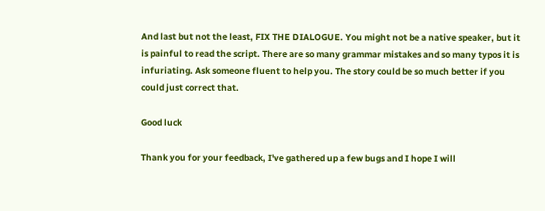And last but not the least, FIX THE DIALOGUE. You might not be a native speaker, but it is painful to read the script. There are so many grammar mistakes and so many typos it is infuriating. Ask someone fluent to help you. The story could be so much better if you could just correct that.

Good luck

Thank you for your feedback, I've gathered up a few bugs and I hope I will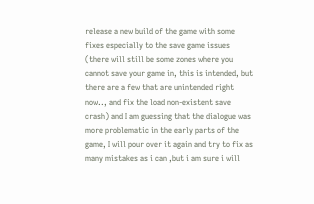release a new build of the game with some fixes especially to the save game issues (there will still be some zones where you cannot save your game in, this is intended, but there are a few that are unintended right now.., and fix the load non-existent save crash) and I am guessing that the dialogue was more problematic in the early parts of the game, I will pour over it again and try to fix as many mistakes as i can ,but i am sure i will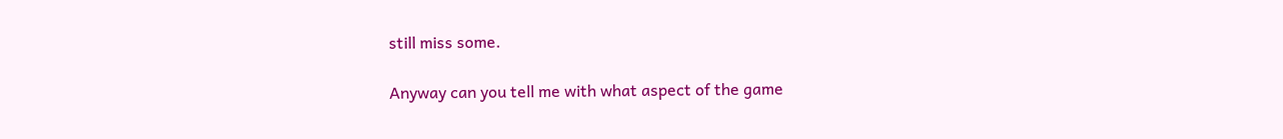still miss some.

Anyway can you tell me with what aspect of the game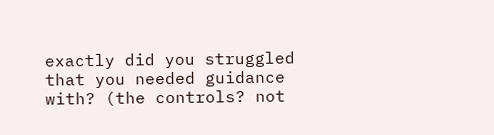exactly did you struggled that you needed guidance with? (the controls? not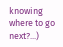knowing where to go next?...)